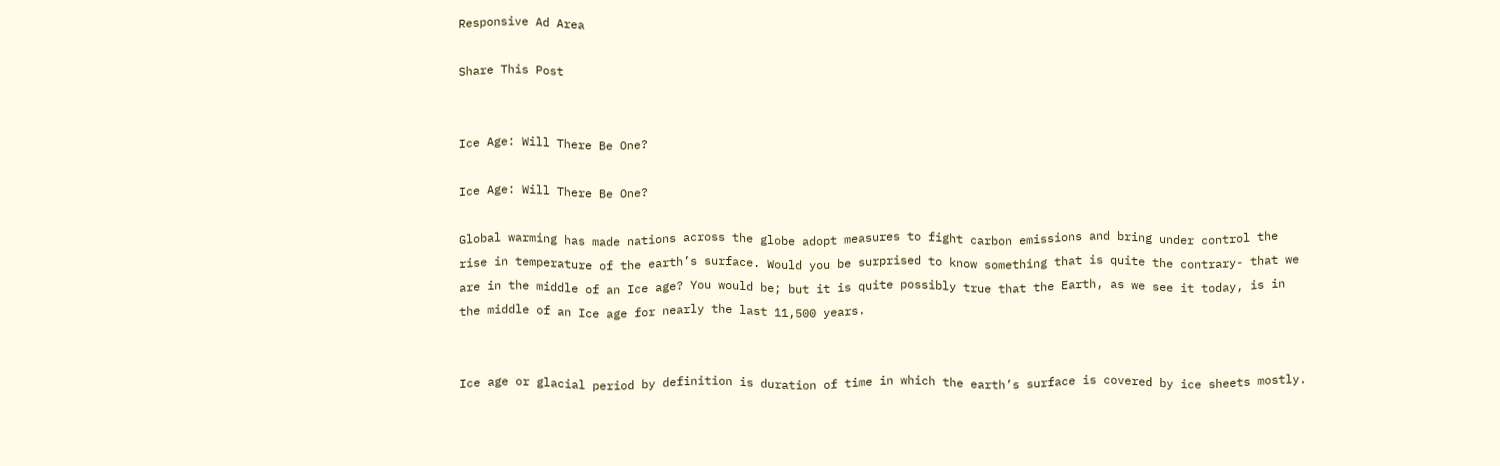Responsive Ad Area

Share This Post


Ice Age: Will There Be One?

Ice Age: Will There Be One?

Global warming has made nations across the globe adopt measures to fight carbon emissions and bring under control the rise in temperature of the earth’s surface. Would you be surprised to know something that is quite the contrary- that we are in the middle of an Ice age? You would be; but it is quite possibly true that the Earth, as we see it today, is in the middle of an Ice age for nearly the last 11,500 years.


Ice age or glacial period by definition is duration of time in which the earth’s surface is covered by ice sheets mostly.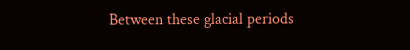Between these glacial periods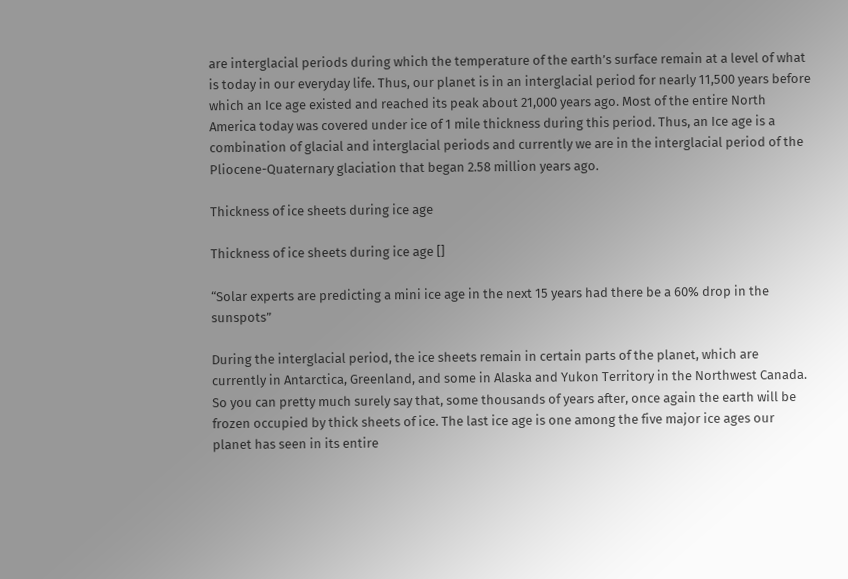are interglacial periods during which the temperature of the earth’s surface remain at a level of what is today in our everyday life. Thus, our planet is in an interglacial period for nearly 11,500 years before which an Ice age existed and reached its peak about 21,000 years ago. Most of the entire North America today was covered under ice of 1 mile thickness during this period. Thus, an Ice age is a combination of glacial and interglacial periods and currently we are in the interglacial period of the Pliocene-Quaternary glaciation that began 2.58 million years ago.

Thickness of ice sheets during ice age

Thickness of ice sheets during ice age []

“Solar experts are predicting a mini ice age in the next 15 years had there be a 60% drop in the sunspots”

During the interglacial period, the ice sheets remain in certain parts of the planet, which are currently in Antarctica, Greenland, and some in Alaska and Yukon Territory in the Northwest Canada. So you can pretty much surely say that, some thousands of years after, once again the earth will be frozen occupied by thick sheets of ice. The last ice age is one among the five major ice ages our planet has seen in its entire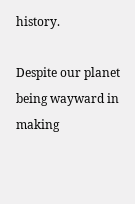history.

Despite our planet being wayward in making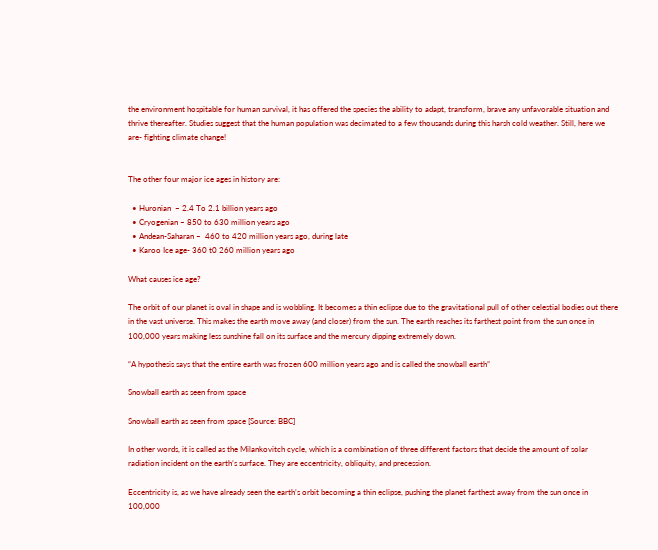the environment hospitable for human survival, it has offered the species the ability to adapt, transform, brave any unfavorable situation and thrive thereafter. Studies suggest that the human population was decimated to a few thousands during this harsh cold weather. Still, here we are- fighting climate change!


The other four major ice ages in history are:

  • Huronian  – 2.4 To 2.1 billion years ago
  • Cryogenian – 850 to 630 million years ago
  • Andean-Saharan –  460 to 420 million years ago, during late
  • Karoo Ice age- 360 t0 260 million years ago

What causes ice age?

The orbit of our planet is oval in shape and is wobbling. It becomes a thin eclipse due to the gravitational pull of other celestial bodies out there in the vast universe. This makes the earth move away (and closer) from the sun. The earth reaches its farthest point from the sun once in 100,000 years making less sunshine fall on its surface and the mercury dipping extremely down.

“A hypothesis says that the entire earth was frozen 600 million years ago and is called the snowball earth”

Snowball earth as seen from space

Snowball earth as seen from space [Source: BBC]

In other words, it is called as the Milankovitch cycle, which is a combination of three different factors that decide the amount of solar radiation incident on the earth’s surface. They are eccentricity, obliquity, and precession.

Eccentricity is, as we have already seen the earth’s orbit becoming a thin eclipse, pushing the planet farthest away from the sun once in 100,000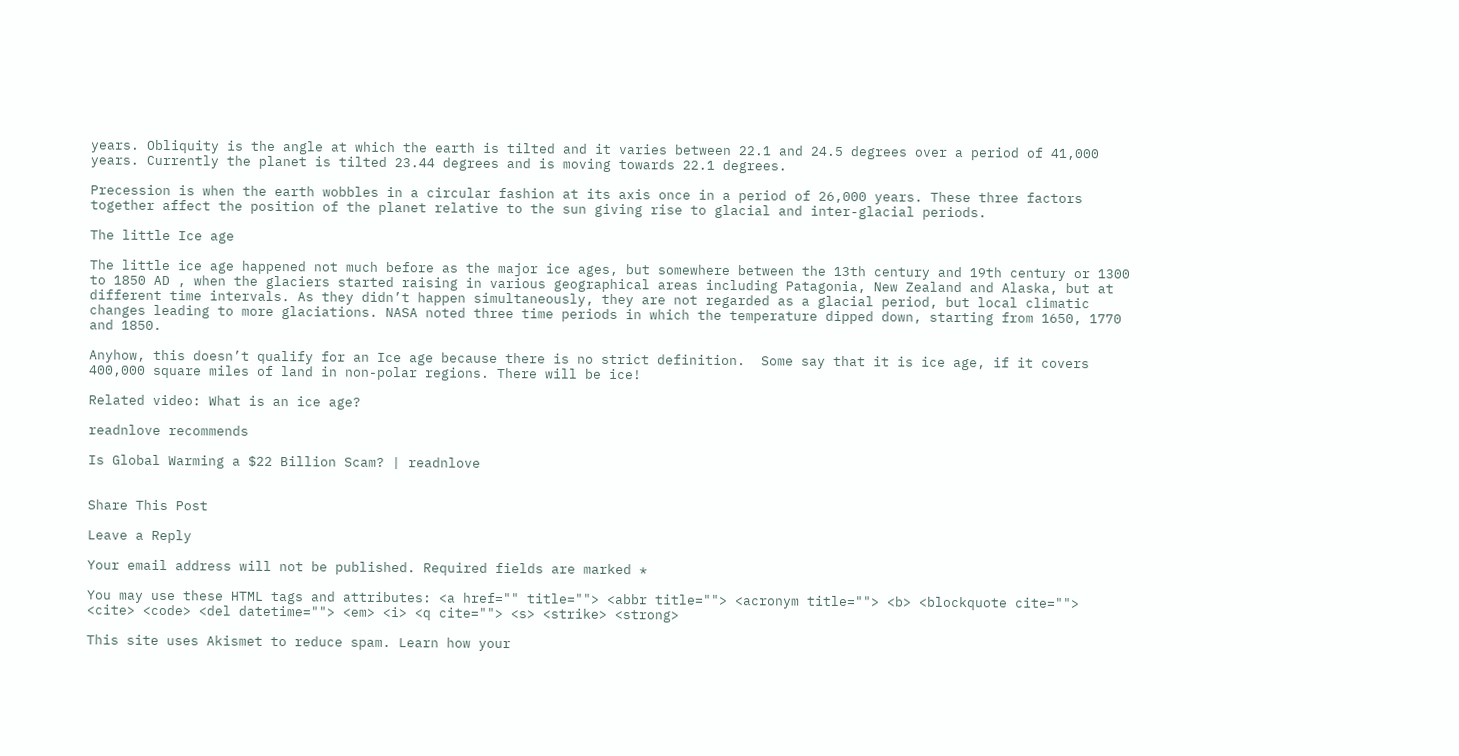years. Obliquity is the angle at which the earth is tilted and it varies between 22.1 and 24.5 degrees over a period of 41,000 years. Currently the planet is tilted 23.44 degrees and is moving towards 22.1 degrees.

Precession is when the earth wobbles in a circular fashion at its axis once in a period of 26,000 years. These three factors together affect the position of the planet relative to the sun giving rise to glacial and inter-glacial periods.

The little Ice age

The little ice age happened not much before as the major ice ages, but somewhere between the 13th century and 19th century or 1300 to 1850 AD , when the glaciers started raising in various geographical areas including Patagonia, New Zealand and Alaska, but at different time intervals. As they didn’t happen simultaneously, they are not regarded as a glacial period, but local climatic changes leading to more glaciations. NASA noted three time periods in which the temperature dipped down, starting from 1650, 1770 and 1850.

Anyhow, this doesn’t qualify for an Ice age because there is no strict definition.  Some say that it is ice age, if it covers 400,000 square miles of land in non-polar regions. There will be ice!

Related video: What is an ice age?

readnlove recommends

Is Global Warming a $22 Billion Scam? | readnlove


Share This Post

Leave a Reply

Your email address will not be published. Required fields are marked *

You may use these HTML tags and attributes: <a href="" title=""> <abbr title=""> <acronym title=""> <b> <blockquote cite=""> <cite> <code> <del datetime=""> <em> <i> <q cite=""> <s> <strike> <strong>

This site uses Akismet to reduce spam. Learn how your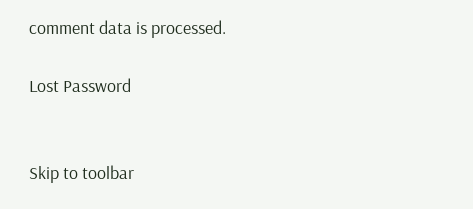comment data is processed.

Lost Password


Skip to toolbar